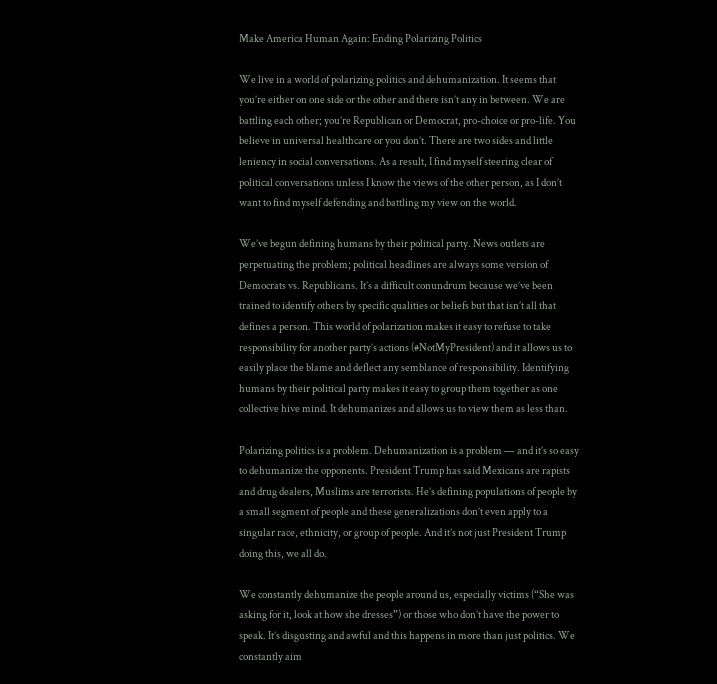Make America Human Again: Ending Polarizing Politics

We live in a world of polarizing politics and dehumanization. It seems that you’re either on one side or the other and there isn’t any in between. We are battling each other; you’re Republican or Democrat, pro-choice or pro-life. You believe in universal healthcare or you don’t. There are two sides and little leniency in social conversations. As a result, I find myself steering clear of political conversations unless I know the views of the other person, as I don’t want to find myself defending and battling my view on the world.

We’ve begun defining humans by their political party. News outlets are perpetuating the problem; political headlines are always some version of Democrats vs. Republicans. It’s a difficult conundrum because we’ve been trained to identify others by specific qualities or beliefs but that isn’t all that defines a person. This world of polarization makes it easy to refuse to take responsibility for another party’s actions (#NotMyPresident) and it allows us to easily place the blame and deflect any semblance of responsibility. Identifying humans by their political party makes it easy to group them together as one collective hive mind. It dehumanizes and allows us to view them as less than.

Polarizing politics is a problem. Dehumanization is a problem — and it’s so easy to dehumanize the opponents. President Trump has said Mexicans are rapists and drug dealers, Muslims are terrorists. He’s defining populations of people by a small segment of people and these generalizations don’t even apply to a singular race, ethnicity, or group of people. And it’s not just President Trump doing this, we all do.

We constantly dehumanize the people around us, especially victims (“She was asking for it, look at how she dresses”) or those who don’t have the power to speak. It’s disgusting and awful and this happens in more than just politics. We constantly aim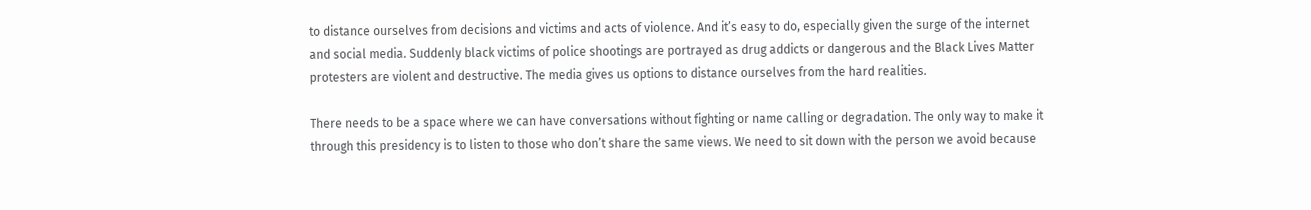to distance ourselves from decisions and victims and acts of violence. And it’s easy to do, especially given the surge of the internet and social media. Suddenly black victims of police shootings are portrayed as drug addicts or dangerous and the Black Lives Matter protesters are violent and destructive. The media gives us options to distance ourselves from the hard realities.

There needs to be a space where we can have conversations without fighting or name calling or degradation. The only way to make it through this presidency is to listen to those who don’t share the same views. We need to sit down with the person we avoid because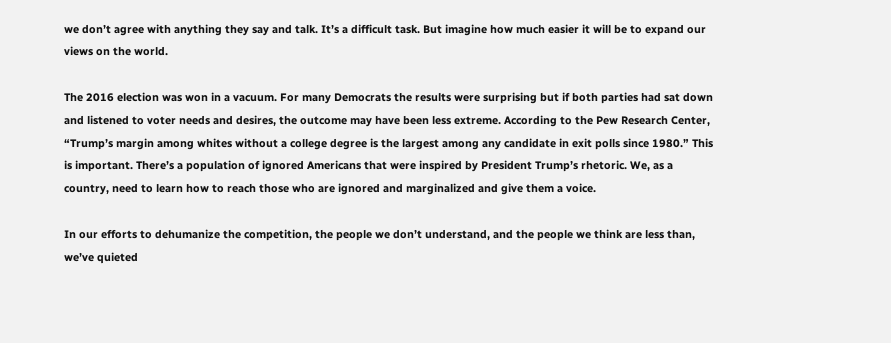we don’t agree with anything they say and talk. It’s a difficult task. But imagine how much easier it will be to expand our views on the world.

The 2016 election was won in a vacuum. For many Democrats the results were surprising but if both parties had sat down and listened to voter needs and desires, the outcome may have been less extreme. According to the Pew Research Center, “Trump’s margin among whites without a college degree is the largest among any candidate in exit polls since 1980.” This is important. There’s a population of ignored Americans that were inspired by President Trump’s rhetoric. We, as a country, need to learn how to reach those who are ignored and marginalized and give them a voice.

In our efforts to dehumanize the competition, the people we don’t understand, and the people we think are less than, we’ve quieted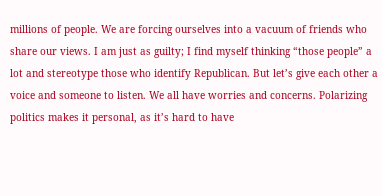millions of people. We are forcing ourselves into a vacuum of friends who share our views. I am just as guilty; I find myself thinking “those people” a lot and stereotype those who identify Republican. But let’s give each other a voice and someone to listen. We all have worries and concerns. Polarizing politics makes it personal, as it’s hard to have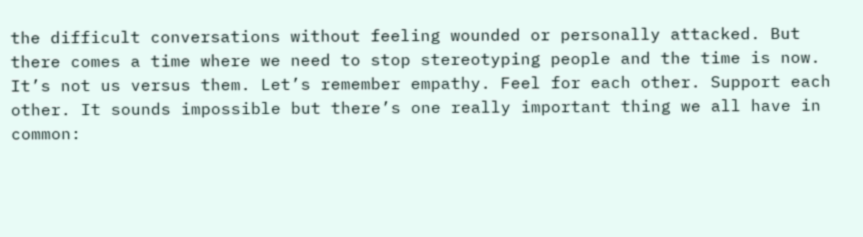the difficult conversations without feeling wounded or personally attacked. But there comes a time where we need to stop stereotyping people and the time is now. It’s not us versus them. Let’s remember empathy. Feel for each other. Support each other. It sounds impossible but there’s one really important thing we all have in common: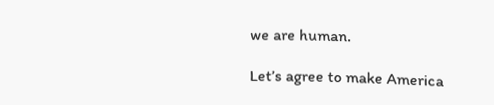we are human.

Let’s agree to make America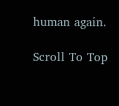human again.

Scroll To Top